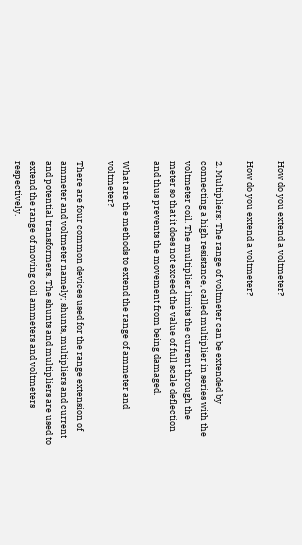How do you extend a voltmeter?

How do you extend a voltmeter?

2. Multipliers: The range of voltmeter can be extended by connecting a high resistance, called multiplier in series with the voltmeter coil. The multiplier limits the current through the meter so that it does not exceed the value of full scale deflection and thus prevents the movement from being damaged.

What are the methods to extend the range of ammeter and voltmeter?

There are four common devices used for the range extension of ammeter and voltmeter namely; shunts, multipliers and current and potential transformers. The shunts and multipliers are used to extend the range of moving coil ammeters and voltmeters respectively.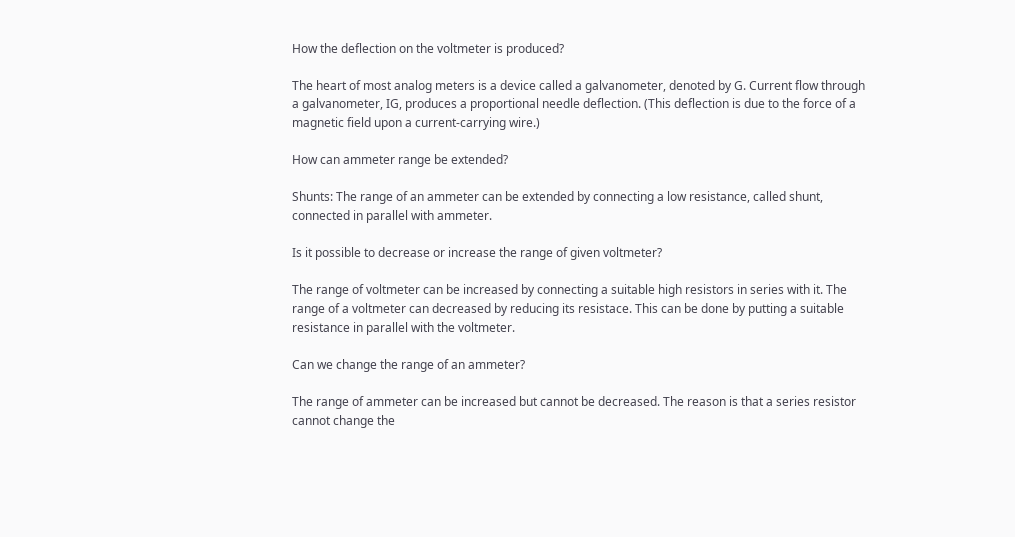How the deflection on the voltmeter is produced?

The heart of most analog meters is a device called a galvanometer, denoted by G. Current flow through a galvanometer, IG, produces a proportional needle deflection. (This deflection is due to the force of a magnetic field upon a current-carrying wire.)

How can ammeter range be extended?

Shunts: The range of an ammeter can be extended by connecting a low resistance, called shunt, connected in parallel with ammeter.

Is it possible to decrease or increase the range of given voltmeter?

The range of voltmeter can be increased by connecting a suitable high resistors in series with it. The range of a voltmeter can decreased by reducing its resistace. This can be done by putting a suitable resistance in parallel with the voltmeter.

Can we change the range of an ammeter?

The range of ammeter can be increased but cannot be decreased. The reason is that a series resistor cannot change the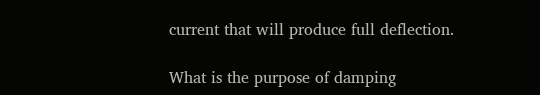current that will produce full deflection.

What is the purpose of damping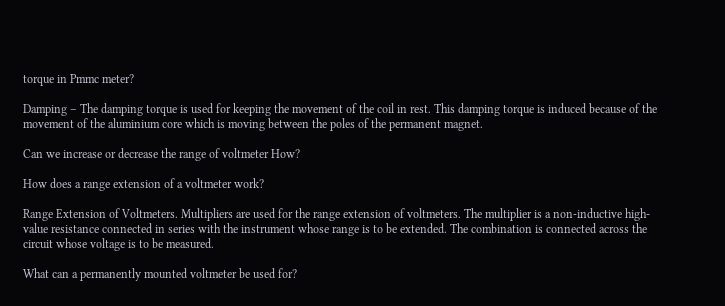torque in Pmmc meter?

Damping – The damping torque is used for keeping the movement of the coil in rest. This damping torque is induced because of the movement of the aluminium core which is moving between the poles of the permanent magnet.

Can we increase or decrease the range of voltmeter How?

How does a range extension of a voltmeter work?

Range Extension of Voltmeters. Multipliers are used for the range extension of voltmeters. The multiplier is a non-inductive high-value resistance connected in series with the instrument whose range is to be extended. The combination is connected across the circuit whose voltage is to be measured.

What can a permanently mounted voltmeter be used for?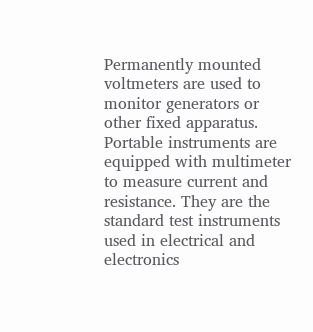Permanently mounted voltmeters are used to monitor generators or other fixed apparatus. Portable instruments are equipped with multimeter to measure current and resistance. They are the standard test instruments used in electrical and electronics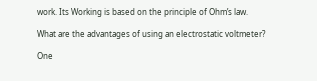work. Its Working is based on the principle of Ohm’s law.

What are the advantages of using an electrostatic voltmeter?

One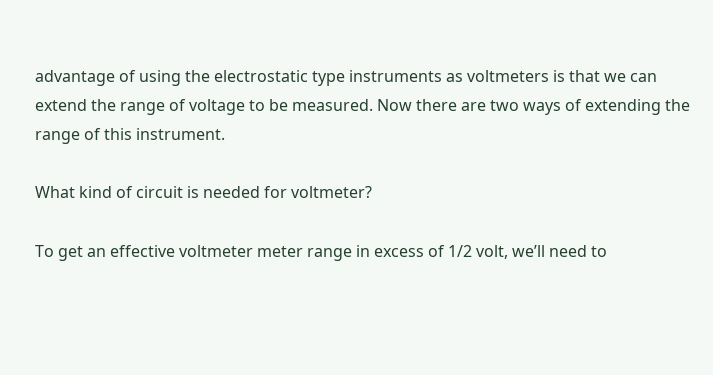advantage of using the electrostatic type instruments as voltmeters is that we can extend the range of voltage to be measured. Now there are two ways of extending the range of this instrument.

What kind of circuit is needed for voltmeter?

To get an effective voltmeter meter range in excess of 1/2 volt, we’ll need to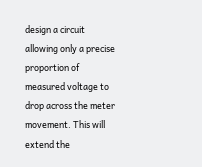design a circuit allowing only a precise proportion of measured voltage to drop across the meter movement. This will extend the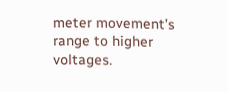meter movement’s range to higher voltages.